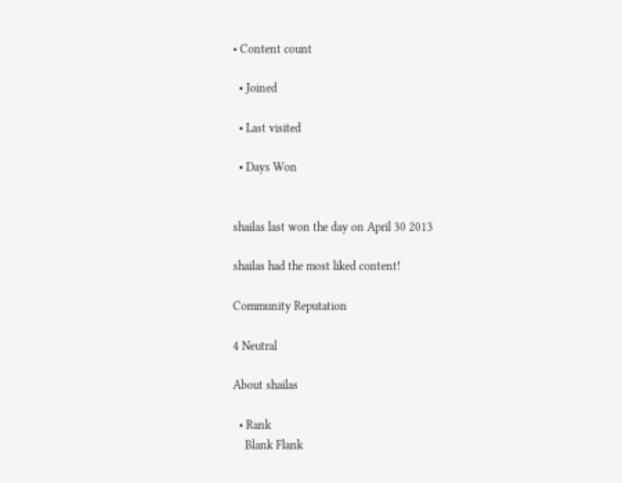• Content count

  • Joined

  • Last visited

  • Days Won


shailas last won the day on April 30 2013

shailas had the most liked content!

Community Reputation

4 Neutral

About shailas

  • Rank
    Blank Flank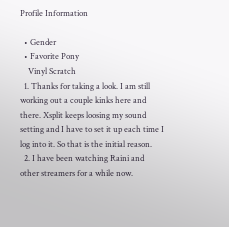Profile Information

  • Gender
  • Favorite Pony
    Vinyl Scratch
  1. Thanks for taking a look. I am still working out a couple kinks here and there. Xsplit keeps loosing my sound setting and I have to set it up each time I log into it. So that is the initial reason.
  2. I have been watching Raini and other streamers for a while now.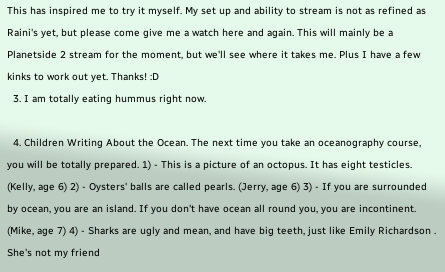This has inspired me to try it myself. My set up and ability to stream is not as refined as Raini's yet, but please come give me a watch here and again. This will mainly be a Planetside 2 stream for the moment, but we'll see where it takes me. Plus I have a few kinks to work out yet. Thanks! :D
  3. I am totally eating hummus right now.

  4. Children Writing About the Ocean. The next time you take an oceanography course, you will be totally prepared. 1) - This is a picture of an octopus. It has eight testicles. (Kelly, age 6) 2) - Oysters' balls are called pearls. (Jerry, age 6) 3) - If you are surrounded by ocean, you are an island. If you don't have ocean all round you, you are incontinent. (Mike, age 7) 4) - Sharks are ugly and mean, and have big teeth, just like Emily Richardson . She's not my friend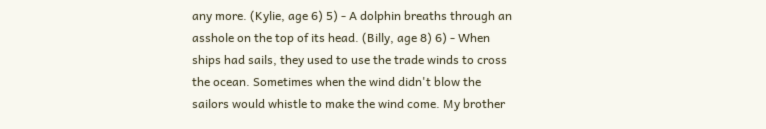any more. (Kylie, age 6) 5) - A dolphin breaths through an asshole on the top of its head. (Billy, age 8) 6) - When ships had sails, they used to use the trade winds to cross the ocean. Sometimes when the wind didn't blow the sailors would whistle to make the wind come. My brother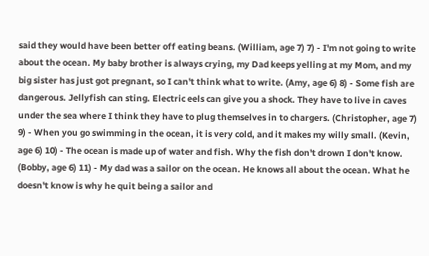said they would have been better off eating beans. (William, age 7) 7) - I'm not going to write about the ocean. My baby brother is always crying, my Dad keeps yelling at my Mom, and my big sister has just got pregnant, so I can't think what to write. (Amy, age 6) 8) - Some fish are dangerous. Jellyfish can sting. Electric eels can give you a shock. They have to live in caves under the sea where I think they have to plug themselves in to chargers. (Christopher, age 7) 9) - When you go swimming in the ocean, it is very cold, and it makes my willy small. (Kevin, age 6) 10) - The ocean is made up of water and fish. Why the fish don't drown I don't know. (Bobby, age 6) 11) - My dad was a sailor on the ocean. He knows all about the ocean. What he doesn't know is why he quit being a sailor and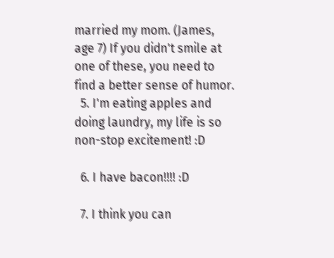married my mom. (James, age 7) If you didn't smile at one of these, you need to find a better sense of humor.
  5. I'm eating apples and doing laundry, my life is so non-stop excitement! :D

  6. I have bacon!!!! :D

  7. I think you can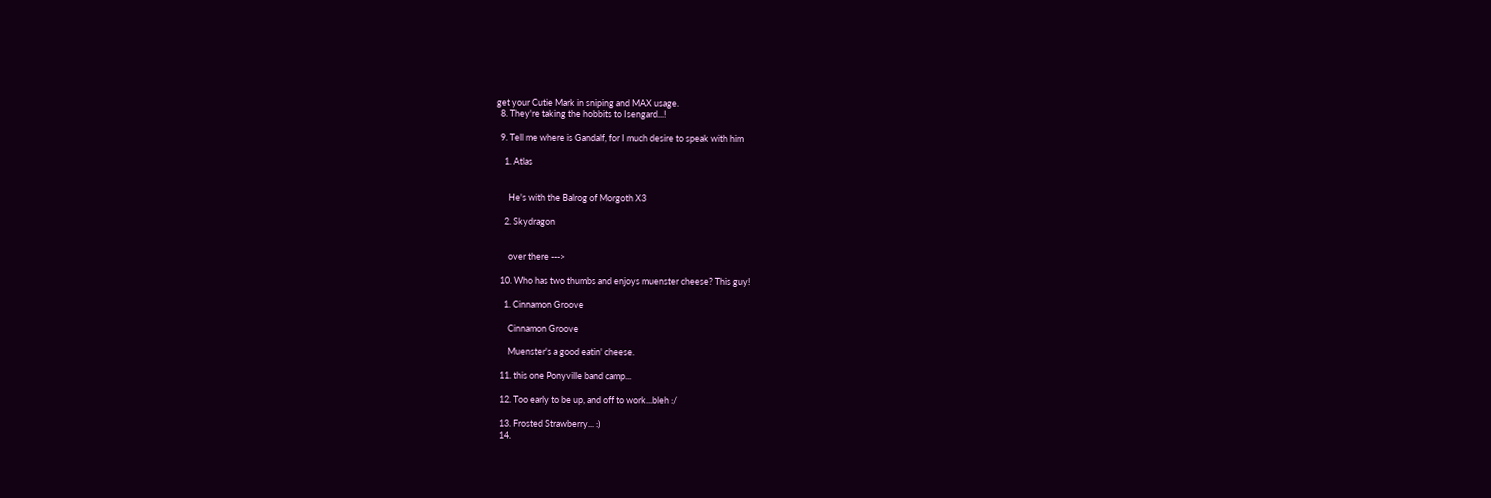get your Cutie Mark in sniping and MAX usage.
  8. They're taking the hobbits to Isengard...!

  9. Tell me where is Gandalf, for I much desire to speak with him

    1. Atlas


      He's with the Balrog of Morgoth X3

    2. Skydragon


      over there --->

  10. Who has two thumbs and enjoys muenster cheese? This guy!

    1. Cinnamon Groove

      Cinnamon Groove

      Muenster's a good eatin' cheese.

  11. this one Ponyville band camp...

  12. Too early to be up, and off to work...bleh :/

  13. Frosted Strawberry... :)
  14.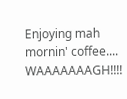Enjoying mah mornin' coffee.... WAAAAAAAGH!!!!